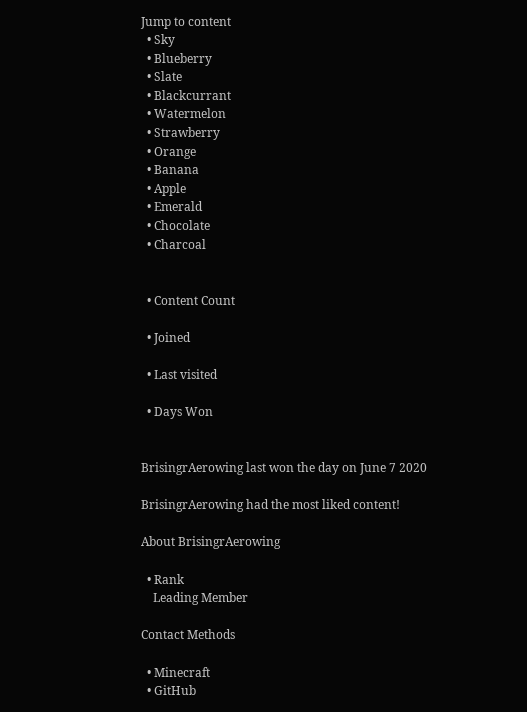Jump to content
  • Sky
  • Blueberry
  • Slate
  • Blackcurrant
  • Watermelon
  • Strawberry
  • Orange
  • Banana
  • Apple
  • Emerald
  • Chocolate
  • Charcoal


  • Content Count

  • Joined

  • Last visited

  • Days Won


BrisingrAerowing last won the day on June 7 2020

BrisingrAerowing had the most liked content!

About BrisingrAerowing

  • Rank
    Leading Member

Contact Methods

  • Minecraft
  • GitHub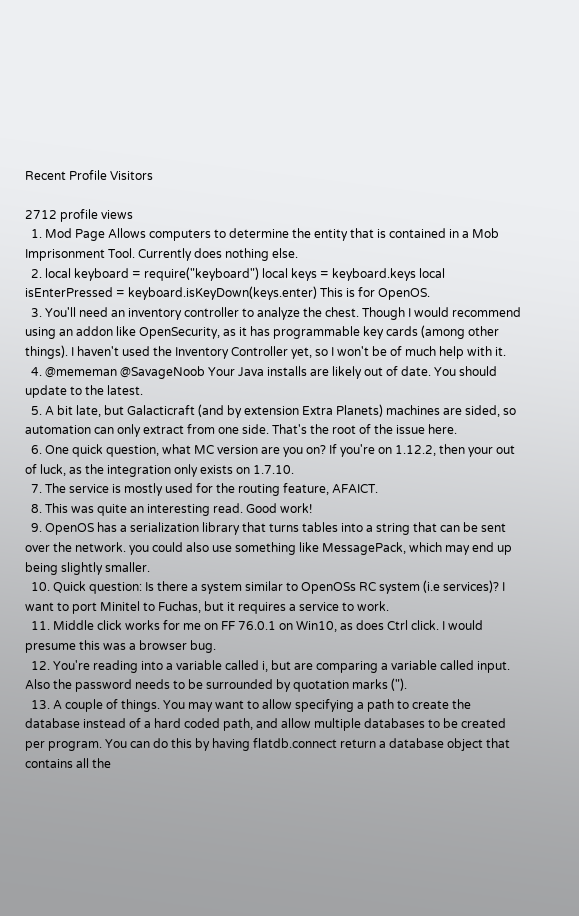Recent Profile Visitors

2712 profile views
  1. Mod Page Allows computers to determine the entity that is contained in a Mob Imprisonment Tool. Currently does nothing else.
  2. local keyboard = require("keyboard") local keys = keyboard.keys local isEnterPressed = keyboard.isKeyDown(keys.enter) This is for OpenOS.
  3. You'll need an inventory controller to analyze the chest. Though I would recommend using an addon like OpenSecurity, as it has programmable key cards (among other things). I haven't used the Inventory Controller yet, so I won't be of much help with it.
  4. @mememan @SavageNoob Your Java installs are likely out of date. You should update to the latest.
  5. A bit late, but Galacticraft (and by extension Extra Planets) machines are sided, so automation can only extract from one side. That's the root of the issue here.
  6. One quick question, what MC version are you on? If you're on 1.12.2, then your out of luck, as the integration only exists on 1.7.10.
  7. The service is mostly used for the routing feature, AFAICT.
  8. This was quite an interesting read. Good work!
  9. OpenOS has a serialization library that turns tables into a string that can be sent over the network. you could also use something like MessagePack, which may end up being slightly smaller.
  10. Quick question: Is there a system similar to OpenOSs RC system (i.e services)? I want to port Minitel to Fuchas, but it requires a service to work.
  11. Middle click works for me on FF 76.0.1 on Win10, as does Ctrl click. I would presume this was a browser bug.
  12. You're reading into a variable called i, but are comparing a variable called input. Also the password needs to be surrounded by quotation marks (").
  13. A couple of things. You may want to allow specifying a path to create the database instead of a hard coded path, and allow multiple databases to be created per program. You can do this by having flatdb.connect return a database object that contains all the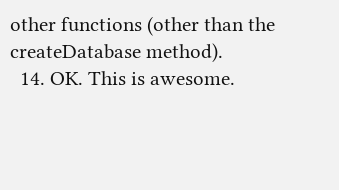other functions (other than the createDatabase method).
  14. OK. This is awesome.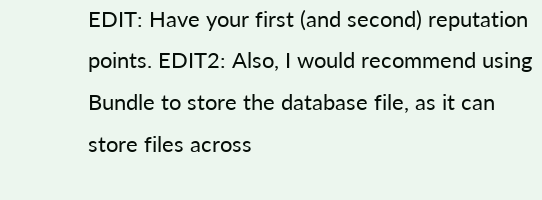EDIT: Have your first (and second) reputation points. EDIT2: Also, I would recommend using Bundle to store the database file, as it can store files across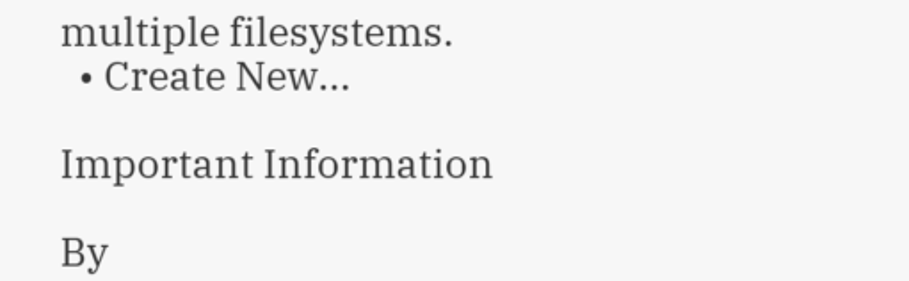multiple filesystems.
  • Create New...

Important Information

By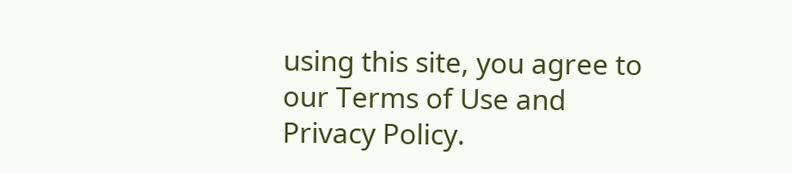using this site, you agree to our Terms of Use and Privacy Policy.